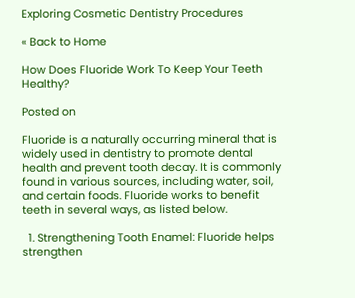Exploring Cosmetic Dentistry Procedures

« Back to Home

How Does Fluoride Work To Keep Your Teeth Healthy?

Posted on

Fluoride is a naturally occurring mineral that is widely used in dentistry to promote dental health and prevent tooth decay. It is commonly found in various sources, including water, soil, and certain foods. Fluoride works to benefit teeth in several ways, as listed below.

  1. Strengthening Tooth Enamel: Fluoride helps strengthen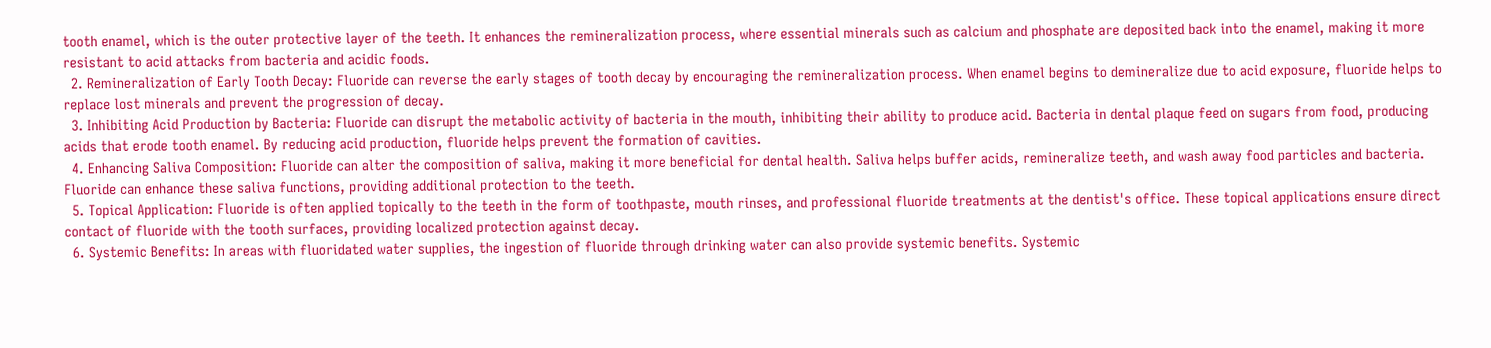tooth enamel, which is the outer protective layer of the teeth. It enhances the remineralization process, where essential minerals such as calcium and phosphate are deposited back into the enamel, making it more resistant to acid attacks from bacteria and acidic foods.
  2. Remineralization of Early Tooth Decay: Fluoride can reverse the early stages of tooth decay by encouraging the remineralization process. When enamel begins to demineralize due to acid exposure, fluoride helps to replace lost minerals and prevent the progression of decay.
  3. Inhibiting Acid Production by Bacteria: Fluoride can disrupt the metabolic activity of bacteria in the mouth, inhibiting their ability to produce acid. Bacteria in dental plaque feed on sugars from food, producing acids that erode tooth enamel. By reducing acid production, fluoride helps prevent the formation of cavities.
  4. Enhancing Saliva Composition: Fluoride can alter the composition of saliva, making it more beneficial for dental health. Saliva helps buffer acids, remineralize teeth, and wash away food particles and bacteria. Fluoride can enhance these saliva functions, providing additional protection to the teeth.
  5. Topical Application: Fluoride is often applied topically to the teeth in the form of toothpaste, mouth rinses, and professional fluoride treatments at the dentist's office. These topical applications ensure direct contact of fluoride with the tooth surfaces, providing localized protection against decay.
  6. Systemic Benefits: In areas with fluoridated water supplies, the ingestion of fluoride through drinking water can also provide systemic benefits. Systemic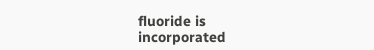fluoride is incorporated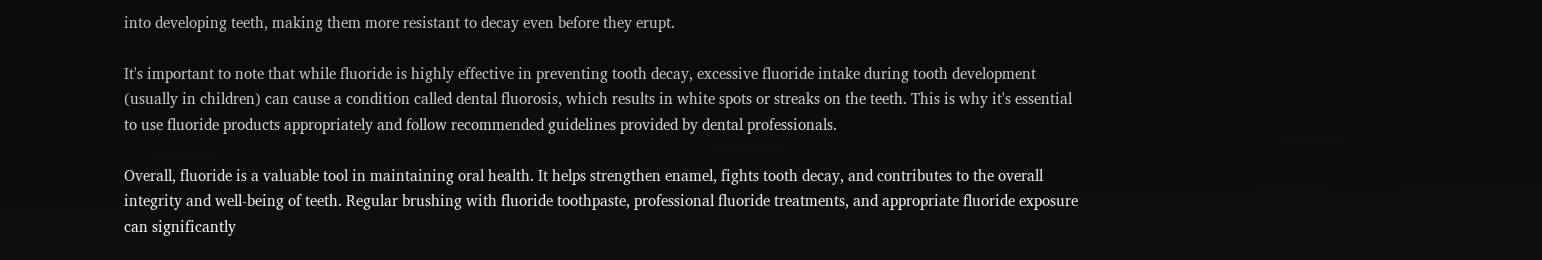into developing teeth, making them more resistant to decay even before they erupt.

It's important to note that while fluoride is highly effective in preventing tooth decay, excessive fluoride intake during tooth development (usually in children) can cause a condition called dental fluorosis, which results in white spots or streaks on the teeth. This is why it's essential to use fluoride products appropriately and follow recommended guidelines provided by dental professionals.

Overall, fluoride is a valuable tool in maintaining oral health. It helps strengthen enamel, fights tooth decay, and contributes to the overall integrity and well-being of teeth. Regular brushing with fluoride toothpaste, professional fluoride treatments, and appropriate fluoride exposure can significantly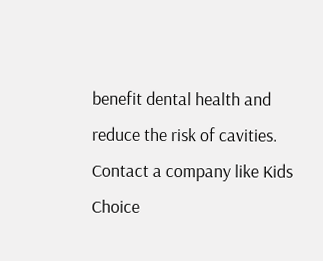benefit dental health and reduce the risk of cavities. Contact a company like Kids Choice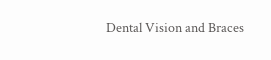Dental Vision and Braces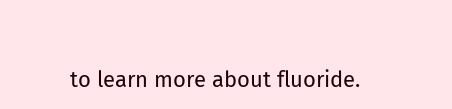to learn more about fluoride.